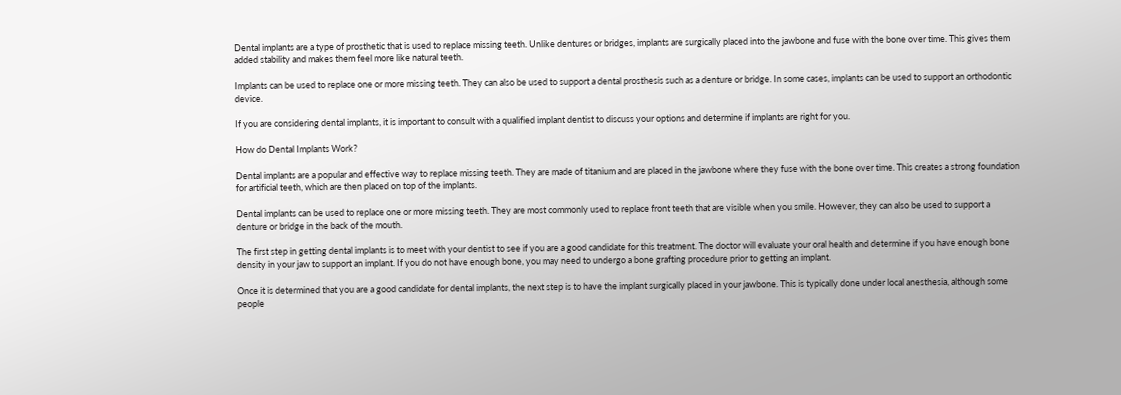Dental implants are a type of prosthetic that is used to replace missing teeth. Unlike dentures or bridges, implants are surgically placed into the jawbone and fuse with the bone over time. This gives them added stability and makes them feel more like natural teeth.

Implants can be used to replace one or more missing teeth. They can also be used to support a dental prosthesis such as a denture or bridge. In some cases, implants can be used to support an orthodontic device.

If you are considering dental implants, it is important to consult with a qualified implant dentist to discuss your options and determine if implants are right for you.

How do Dental Implants Work?

Dental implants are a popular and effective way to replace missing teeth. They are made of titanium and are placed in the jawbone where they fuse with the bone over time. This creates a strong foundation for artificial teeth, which are then placed on top of the implants.

Dental implants can be used to replace one or more missing teeth. They are most commonly used to replace front teeth that are visible when you smile. However, they can also be used to support a denture or bridge in the back of the mouth.

The first step in getting dental implants is to meet with your dentist to see if you are a good candidate for this treatment. The doctor will evaluate your oral health and determine if you have enough bone density in your jaw to support an implant. If you do not have enough bone, you may need to undergo a bone grafting procedure prior to getting an implant.

Once it is determined that you are a good candidate for dental implants, the next step is to have the implant surgically placed in your jawbone. This is typically done under local anesthesia, although some people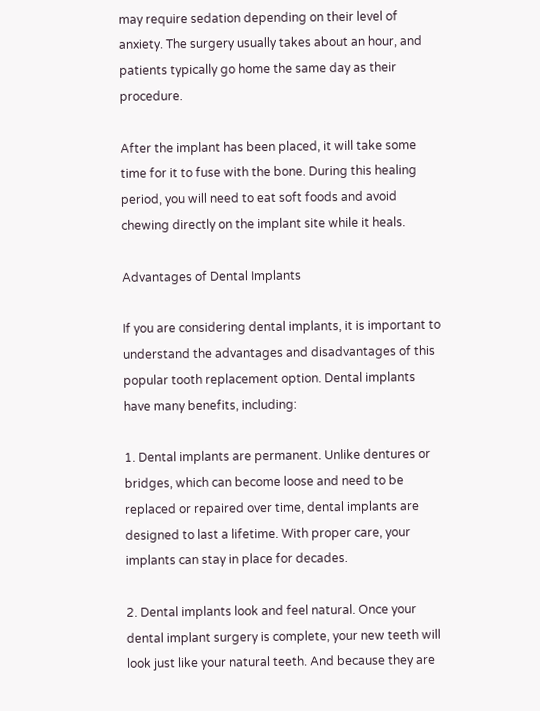may require sedation depending on their level of anxiety. The surgery usually takes about an hour, and patients typically go home the same day as their procedure.

After the implant has been placed, it will take some time for it to fuse with the bone. During this healing period, you will need to eat soft foods and avoid chewing directly on the implant site while it heals.

Advantages of Dental Implants

If you are considering dental implants, it is important to understand the advantages and disadvantages of this popular tooth replacement option. Dental implants have many benefits, including:

1. Dental implants are permanent. Unlike dentures or bridges, which can become loose and need to be replaced or repaired over time, dental implants are designed to last a lifetime. With proper care, your implants can stay in place for decades.

2. Dental implants look and feel natural. Once your dental implant surgery is complete, your new teeth will look just like your natural teeth. And because they are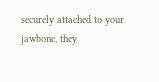securely attached to your jawbone, they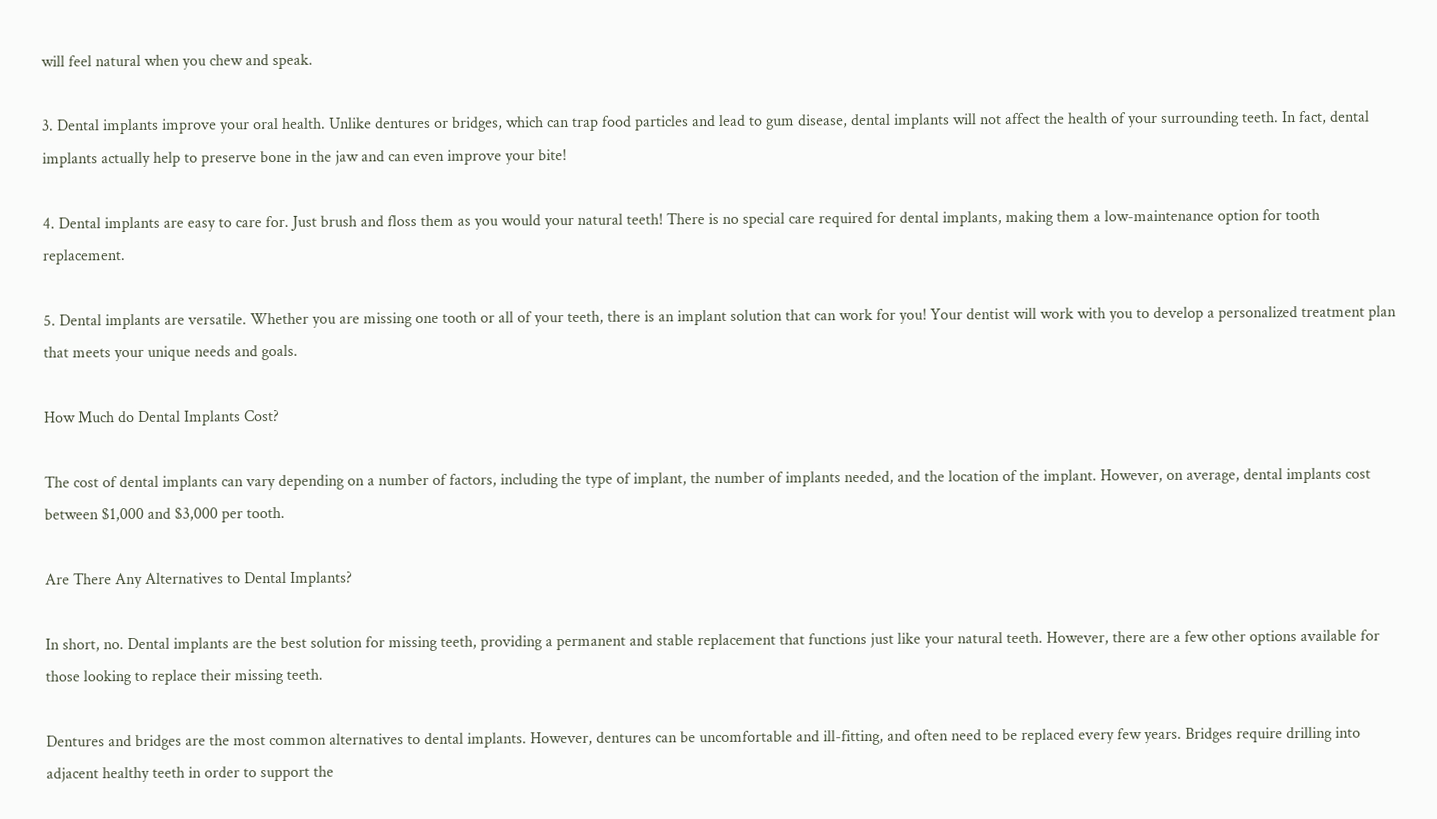will feel natural when you chew and speak.

3. Dental implants improve your oral health. Unlike dentures or bridges, which can trap food particles and lead to gum disease, dental implants will not affect the health of your surrounding teeth. In fact, dental implants actually help to preserve bone in the jaw and can even improve your bite!

4. Dental implants are easy to care for. Just brush and floss them as you would your natural teeth! There is no special care required for dental implants, making them a low-maintenance option for tooth replacement.

5. Dental implants are versatile. Whether you are missing one tooth or all of your teeth, there is an implant solution that can work for you! Your dentist will work with you to develop a personalized treatment plan that meets your unique needs and goals.

How Much do Dental Implants Cost?

The cost of dental implants can vary depending on a number of factors, including the type of implant, the number of implants needed, and the location of the implant. However, on average, dental implants cost between $1,000 and $3,000 per tooth.

Are There Any Alternatives to Dental Implants?

In short, no. Dental implants are the best solution for missing teeth, providing a permanent and stable replacement that functions just like your natural teeth. However, there are a few other options available for those looking to replace their missing teeth.

Dentures and bridges are the most common alternatives to dental implants. However, dentures can be uncomfortable and ill-fitting, and often need to be replaced every few years. Bridges require drilling into adjacent healthy teeth in order to support the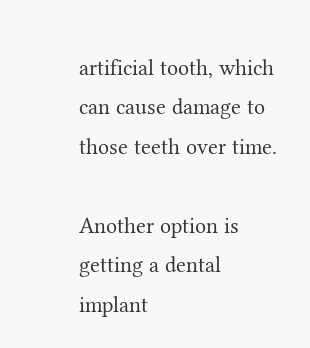artificial tooth, which can cause damage to those teeth over time.

Another option is getting a dental implant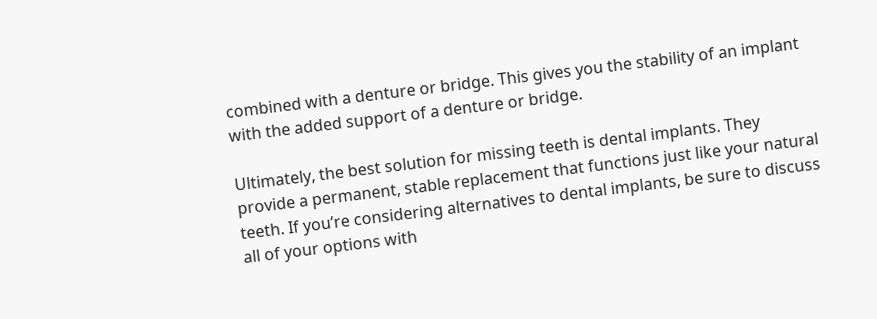combined with a denture or bridge. This gives you the stability of an implant with the added support of a denture or bridge.

Ultimately, the best solution for missing teeth is dental implants. They provide a permanent, stable replacement that functions just like your natural teeth. If you’re considering alternatives to dental implants, be sure to discuss all of your options with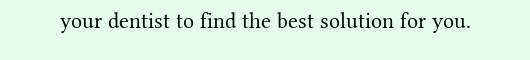your dentist to find the best solution for you.